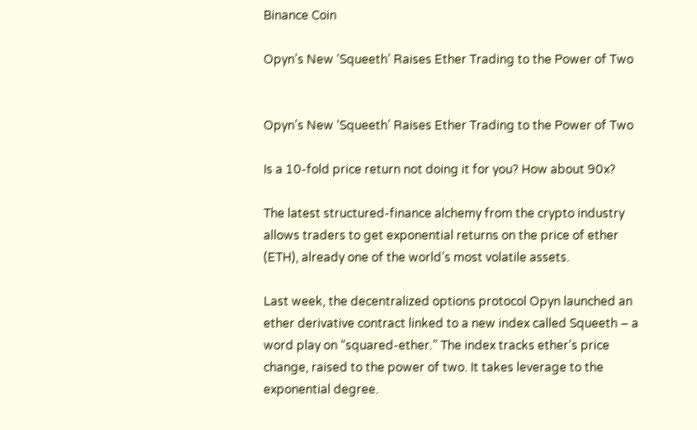Binance Coin

Opyn’s New ‘Squeeth’ Raises Ether Trading to the Power of Two


Opyn’s New ‘Squeeth’ Raises Ether Trading to the Power of Two

Is a 10-fold price return not doing it for you? How about 90x?

The latest structured-finance alchemy from the crypto industry allows traders to get exponential returns on the price of ether (ETH), already one of the world’s most volatile assets.

Last week, the decentralized options protocol Opyn launched an ether derivative contract linked to a new index called Squeeth – a word play on “squared-ether.” The index tracks ether’s price change, raised to the power of two. It takes leverage to the exponential degree.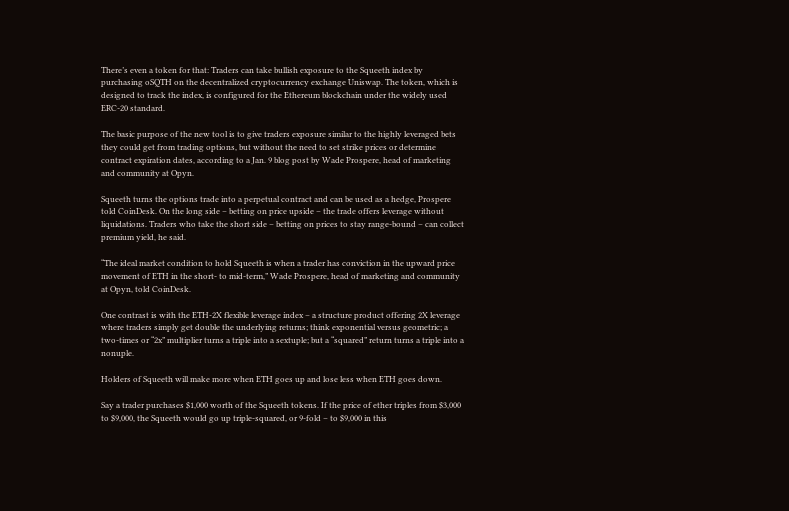There’s even a token for that: Traders can take bullish exposure to the Squeeth index by purchasing oSQTH on the decentralized cryptocurrency exchange Uniswap. The token, which is designed to track the index, is configured for the Ethereum blockchain under the widely used ERC-20 standard.

The basic purpose of the new tool is to give traders exposure similar to the highly leveraged bets they could get from trading options, but without the need to set strike prices or determine contract expiration dates, according to a Jan. 9 blog post by Wade Prospere, head of marketing and community at Opyn.

Squeeth turns the options trade into a perpetual contract and can be used as a hedge, Prospere told CoinDesk. On the long side – betting on price upside – the trade offers leverage without liquidations. Traders who take the short side – betting on prices to stay range-bound – can collect premium yield, he said.

“The ideal market condition to hold Squeeth is when a trader has conviction in the upward price movement of ETH in the short- to mid-term,” Wade Prospere, head of marketing and community at Opyn, told CoinDesk.

One contrast is with the ETH-2X flexible leverage index – a structure product offering 2X leverage where traders simply get double the underlying returns; think exponential versus geometric; a two-times or “2x” multiplier turns a triple into a sextuple; but a “squared” return turns a triple into a nonuple.

Holders of Squeeth will make more when ETH goes up and lose less when ETH goes down.

Say a trader purchases $1,000 worth of the Squeeth tokens. If the price of ether triples from $3,000 to $9,000, the Squeeth would go up triple-squared, or 9-fold – to $9,000 in this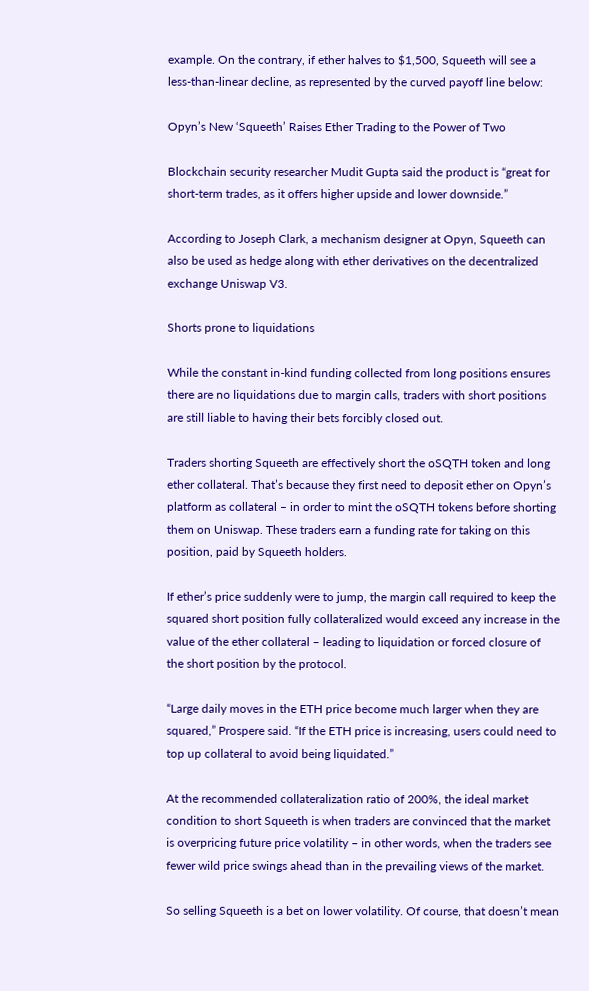example. On the contrary, if ether halves to $1,500, Squeeth will see a less-than-linear decline, as represented by the curved payoff line below:

Opyn’s New ‘Squeeth’ Raises Ether Trading to the Power of Two

Blockchain security researcher Mudit Gupta said the product is “great for short-term trades, as it offers higher upside and lower downside.”

According to Joseph Clark, a mechanism designer at Opyn, Squeeth can also be used as hedge along with ether derivatives on the decentralized exchange Uniswap V3.

Shorts prone to liquidations

While the constant in-kind funding collected from long positions ensures there are no liquidations due to margin calls, traders with short positions are still liable to having their bets forcibly closed out.

Traders shorting Squeeth are effectively short the oSQTH token and long ether collateral. That’s because they first need to deposit ether on Opyn’s platform as collateral – in order to mint the oSQTH tokens before shorting them on Uniswap. These traders earn a funding rate for taking on this position, paid by Squeeth holders.

If ether’s price suddenly were to jump, the margin call required to keep the squared short position fully collateralized would exceed any increase in the value of the ether collateral – leading to liquidation or forced closure of the short position by the protocol.

“Large daily moves in the ETH price become much larger when they are squared,” Prospere said. “If the ETH price is increasing, users could need to top up collateral to avoid being liquidated.”

At the recommended collateralization ratio of 200%, the ideal market condition to short Squeeth is when traders are convinced that the market is overpricing future price volatility – in other words, when the traders see fewer wild price swings ahead than in the prevailing views of the market.

So selling Squeeth is a bet on lower volatility. Of course, that doesn’t mean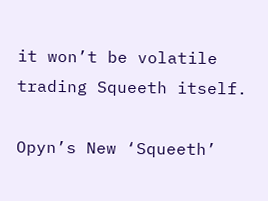it won’t be volatile trading Squeeth itself.

Opyn’s New ‘Squeeth’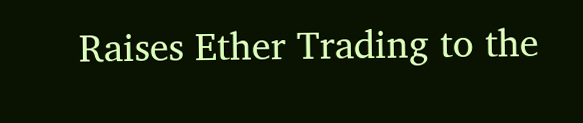Raises Ether Trading to the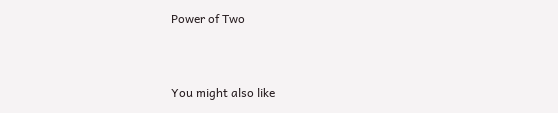Power of Two


You might also like